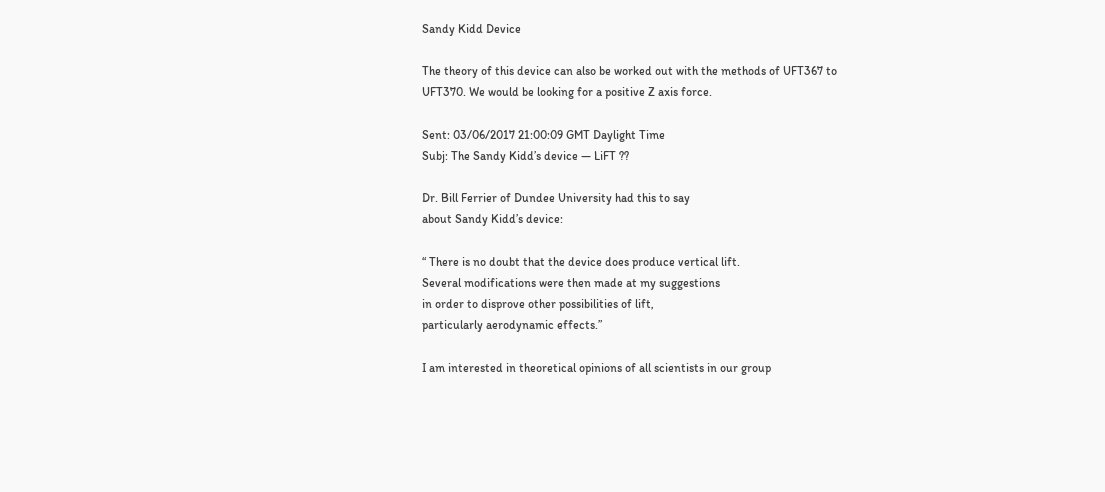Sandy Kidd Device

The theory of this device can also be worked out with the methods of UFT367 to UFT370. We would be looking for a positive Z axis force.

Sent: 03/06/2017 21:00:09 GMT Daylight Time
Subj: The Sandy Kidd’s device — LiFT ??

Dr. Bill Ferrier of Dundee University had this to say
about Sandy Kidd’s device:

“ There is no doubt that the device does produce vertical lift.
Several modifications were then made at my suggestions
in order to disprove other possibilities of lift,
particularly aerodynamic effects.”

I am interested in theoretical opinions of all scientists in our group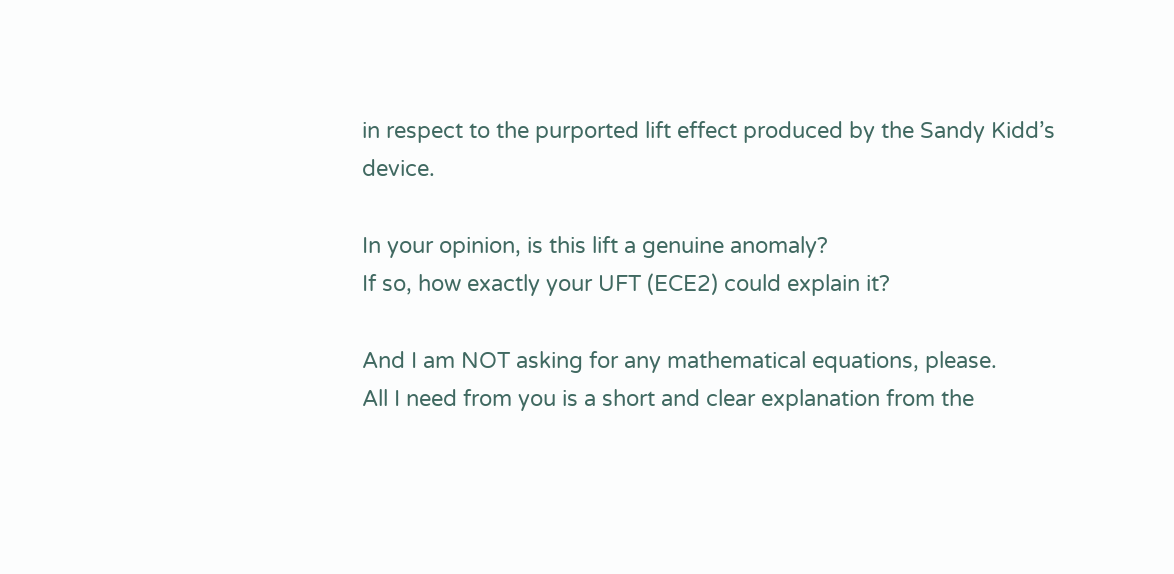in respect to the purported lift effect produced by the Sandy Kidd’s device.

In your opinion, is this lift a genuine anomaly?
If so, how exactly your UFT (ECE2) could explain it?

And I am NOT asking for any mathematical equations, please.
All I need from you is a short and clear explanation from the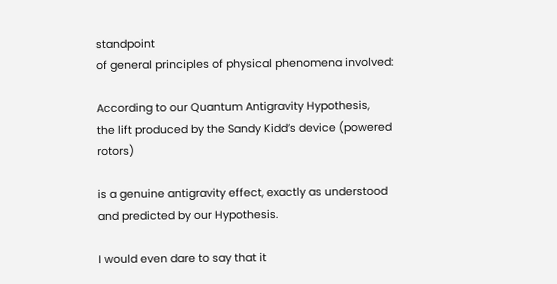standpoint
of general principles of physical phenomena involved:

According to our Quantum Antigravity Hypothesis,
the lift produced by the Sandy Kidd’s device (powered rotors)

is a genuine antigravity effect, exactly as understood
and predicted by our Hypothesis.

I would even dare to say that it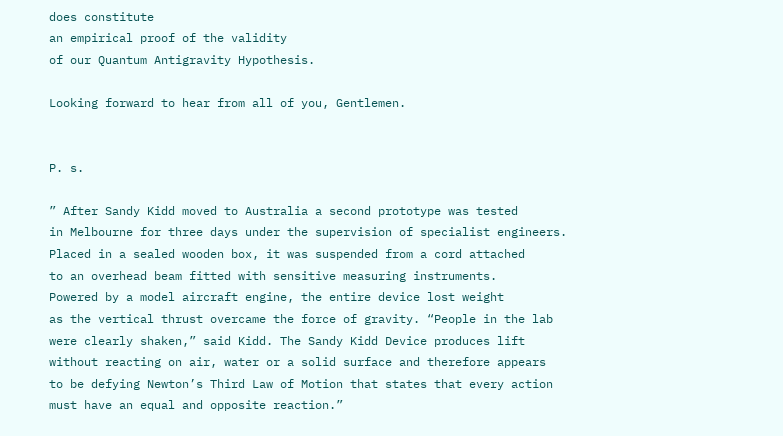does constitute
an empirical proof of the validity
of our Quantum Antigravity Hypothesis.

Looking forward to hear from all of you, Gentlemen.


P. s.

” After Sandy Kidd moved to Australia a second prototype was tested
in Melbourne for three days under the supervision of specialist engineers.
Placed in a sealed wooden box, it was suspended from a cord attached
to an overhead beam fitted with sensitive measuring instruments.
Powered by a model aircraft engine, the entire device lost weight
as the vertical thrust overcame the force of gravity. “People in the lab
were clearly shaken,” said Kidd. The Sandy Kidd Device produces lift
without reacting on air, water or a solid surface and therefore appears
to be defying Newton’s Third Law of Motion that states that every action
must have an equal and opposite reaction.”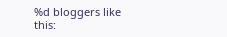%d bloggers like this: